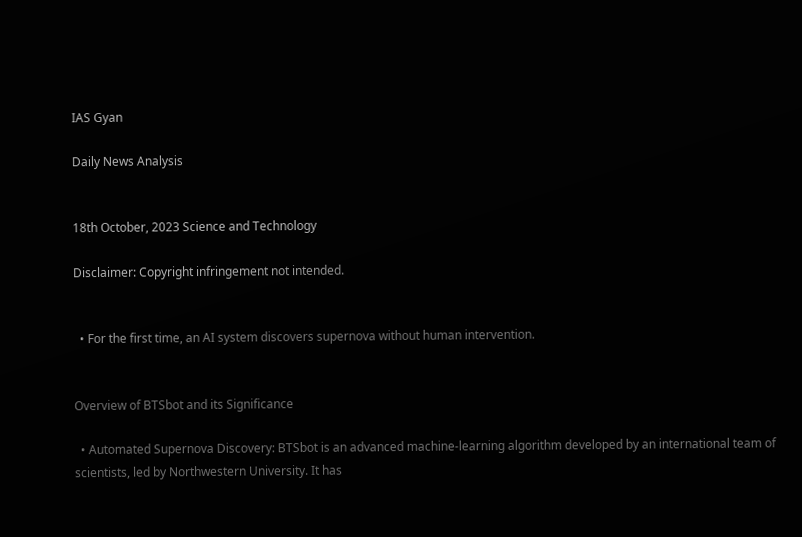IAS Gyan

Daily News Analysis


18th October, 2023 Science and Technology

Disclaimer: Copyright infringement not intended.


  • For the first time, an AI system discovers supernova without human intervention.


Overview of BTSbot and its Significance

  • Automated Supernova Discovery: BTSbot is an advanced machine-learning algorithm developed by an international team of scientists, led by Northwestern University. It has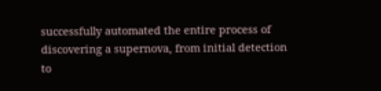successfully automated the entire process of discovering a supernova, from initial detection to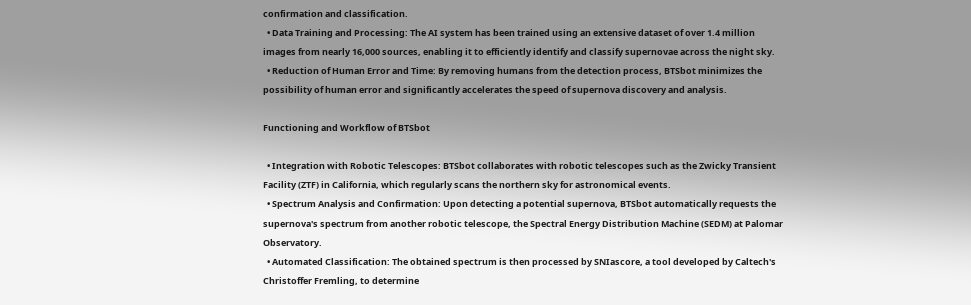confirmation and classification.
  • Data Training and Processing: The AI system has been trained using an extensive dataset of over 1.4 million images from nearly 16,000 sources, enabling it to efficiently identify and classify supernovae across the night sky.
  • Reduction of Human Error and Time: By removing humans from the detection process, BTSbot minimizes the possibility of human error and significantly accelerates the speed of supernova discovery and analysis.

Functioning and Workflow of BTSbot

  • Integration with Robotic Telescopes: BTSbot collaborates with robotic telescopes such as the Zwicky Transient Facility (ZTF) in California, which regularly scans the northern sky for astronomical events.
  • Spectrum Analysis and Confirmation: Upon detecting a potential supernova, BTSbot automatically requests the supernova's spectrum from another robotic telescope, the Spectral Energy Distribution Machine (SEDM) at Palomar Observatory.
  • Automated Classification: The obtained spectrum is then processed by SNIascore, a tool developed by Caltech's Christoffer Fremling, to determine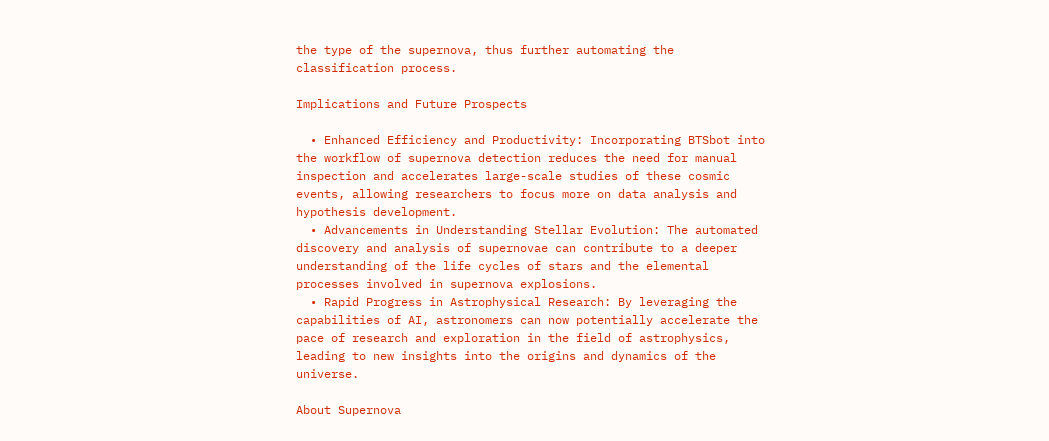the type of the supernova, thus further automating the classification process.

Implications and Future Prospects

  • Enhanced Efficiency and Productivity: Incorporating BTSbot into the workflow of supernova detection reduces the need for manual inspection and accelerates large-scale studies of these cosmic events, allowing researchers to focus more on data analysis and hypothesis development.
  • Advancements in Understanding Stellar Evolution: The automated discovery and analysis of supernovae can contribute to a deeper understanding of the life cycles of stars and the elemental processes involved in supernova explosions.
  • Rapid Progress in Astrophysical Research: By leveraging the capabilities of AI, astronomers can now potentially accelerate the pace of research and exploration in the field of astrophysics, leading to new insights into the origins and dynamics of the universe.

About Supernova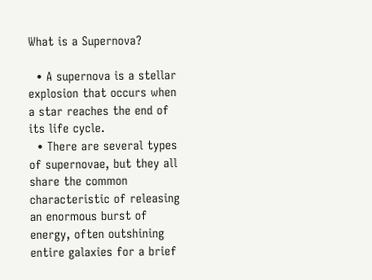What is a Supernova?

  • A supernova is a stellar explosion that occurs when a star reaches the end of its life cycle.
  • There are several types of supernovae, but they all share the common characteristic of releasing an enormous burst of energy, often outshining entire galaxies for a brief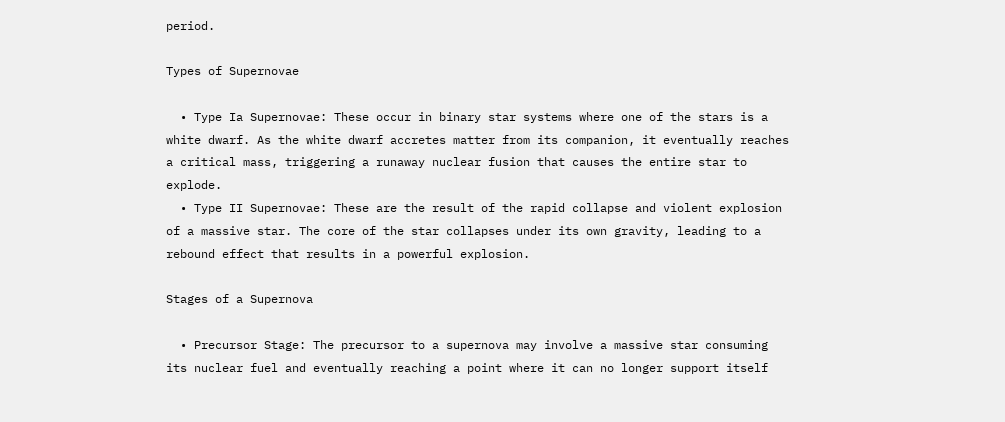period.

Types of Supernovae

  • Type Ia Supernovae: These occur in binary star systems where one of the stars is a white dwarf. As the white dwarf accretes matter from its companion, it eventually reaches a critical mass, triggering a runaway nuclear fusion that causes the entire star to explode.
  • Type II Supernovae: These are the result of the rapid collapse and violent explosion of a massive star. The core of the star collapses under its own gravity, leading to a rebound effect that results in a powerful explosion.

Stages of a Supernova

  • Precursor Stage: The precursor to a supernova may involve a massive star consuming its nuclear fuel and eventually reaching a point where it can no longer support itself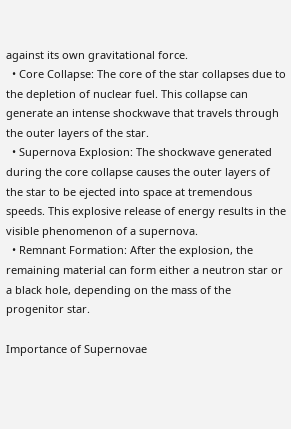against its own gravitational force.
  • Core Collapse: The core of the star collapses due to the depletion of nuclear fuel. This collapse can generate an intense shockwave that travels through the outer layers of the star.
  • Supernova Explosion: The shockwave generated during the core collapse causes the outer layers of the star to be ejected into space at tremendous speeds. This explosive release of energy results in the visible phenomenon of a supernova.
  • Remnant Formation: After the explosion, the remaining material can form either a neutron star or a black hole, depending on the mass of the progenitor star.

Importance of Supernovae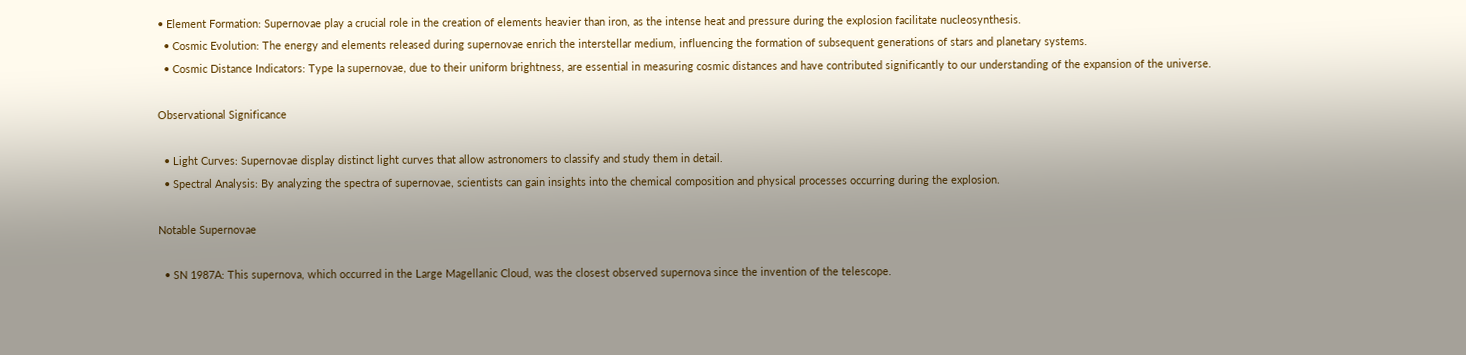• Element Formation: Supernovae play a crucial role in the creation of elements heavier than iron, as the intense heat and pressure during the explosion facilitate nucleosynthesis.
  • Cosmic Evolution: The energy and elements released during supernovae enrich the interstellar medium, influencing the formation of subsequent generations of stars and planetary systems.
  • Cosmic Distance Indicators: Type Ia supernovae, due to their uniform brightness, are essential in measuring cosmic distances and have contributed significantly to our understanding of the expansion of the universe.

Observational Significance

  • Light Curves: Supernovae display distinct light curves that allow astronomers to classify and study them in detail.
  • Spectral Analysis: By analyzing the spectra of supernovae, scientists can gain insights into the chemical composition and physical processes occurring during the explosion.

Notable Supernovae

  • SN 1987A: This supernova, which occurred in the Large Magellanic Cloud, was the closest observed supernova since the invention of the telescope.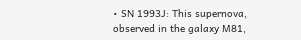• SN 1993J: This supernova, observed in the galaxy M81,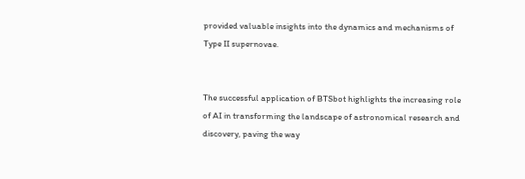provided valuable insights into the dynamics and mechanisms of Type II supernovae.


The successful application of BTSbot highlights the increasing role of AI in transforming the landscape of astronomical research and discovery, paving the way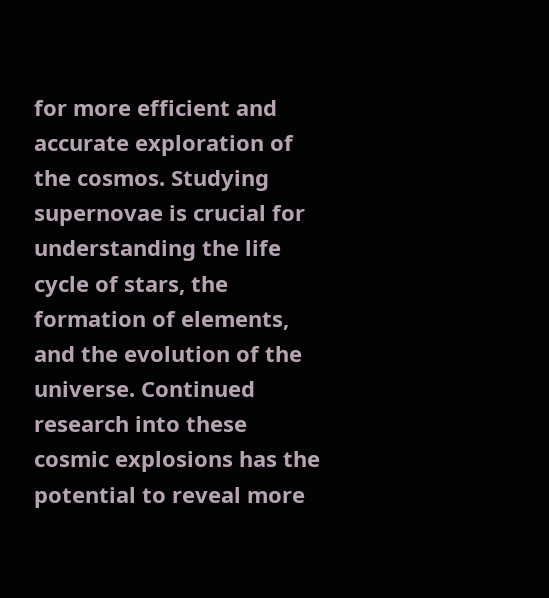for more efficient and accurate exploration of the cosmos. Studying supernovae is crucial for understanding the life cycle of stars, the formation of elements, and the evolution of the universe. Continued research into these cosmic explosions has the potential to reveal more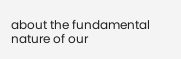about the fundamental nature of our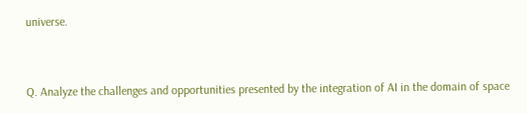universe.


Q. Analyze the challenges and opportunities presented by the integration of AI in the domain of space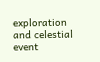exploration and celestial event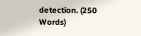detection. (250 Words)